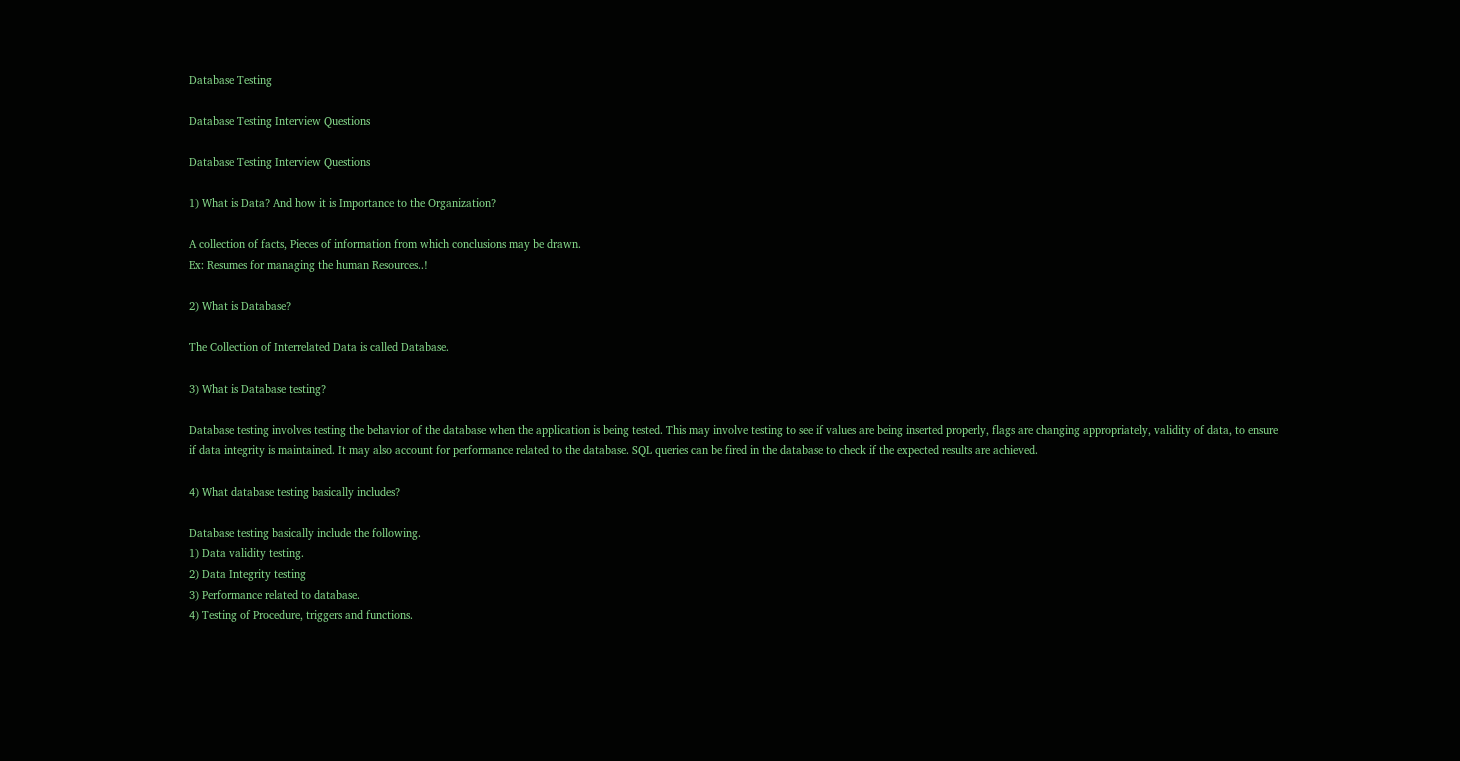Database Testing

Database Testing Interview Questions

Database Testing Interview Questions

1) What is Data? And how it is Importance to the Organization?

A collection of facts, Pieces of information from which conclusions may be drawn.
Ex: Resumes for managing the human Resources..!

2) What is Database?

The Collection of Interrelated Data is called Database.

3) What is Database testing?

Database testing involves testing the behavior of the database when the application is being tested. This may involve testing to see if values are being inserted properly, flags are changing appropriately, validity of data, to ensure if data integrity is maintained. It may also account for performance related to the database. SQL queries can be fired in the database to check if the expected results are achieved.

4) What database testing basically includes?

Database testing basically include the following.
1) Data validity testing.
2) Data Integrity testing
3) Performance related to database.
4) Testing of Procedure, triggers and functions.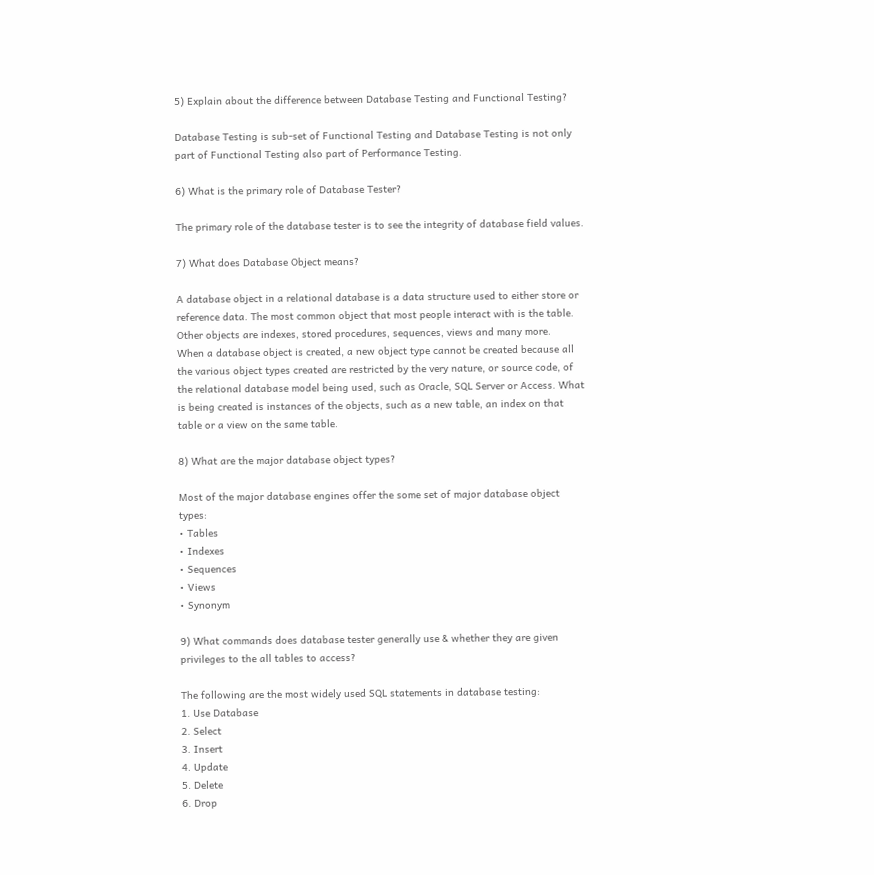5) Explain about the difference between Database Testing and Functional Testing?

Database Testing is sub-set of Functional Testing and Database Testing is not only part of Functional Testing also part of Performance Testing.

6) What is the primary role of Database Tester?

The primary role of the database tester is to see the integrity of database field values.

7) What does Database Object means?

A database object in a relational database is a data structure used to either store or reference data. The most common object that most people interact with is the table. Other objects are indexes, stored procedures, sequences, views and many more.
When a database object is created, a new object type cannot be created because all the various object types created are restricted by the very nature, or source code, of the relational database model being used, such as Oracle, SQL Server or Access. What is being created is instances of the objects, such as a new table, an index on that table or a view on the same table.

8) What are the major database object types?

Most of the major database engines offer the some set of major database object types:
• Tables
• Indexes
• Sequences
• Views
• Synonym

9) What commands does database tester generally use & whether they are given privileges to the all tables to access?

The following are the most widely used SQL statements in database testing:
1. Use Database
2. Select
3. Insert
4. Update
5. Delete
6. Drop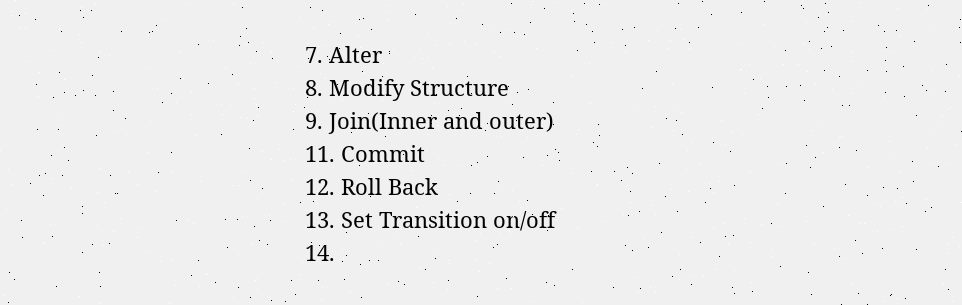7. Alter
8. Modify Structure
9. Join(Inner and outer)
11. Commit
12. Roll Back
13. Set Transition on/off
14.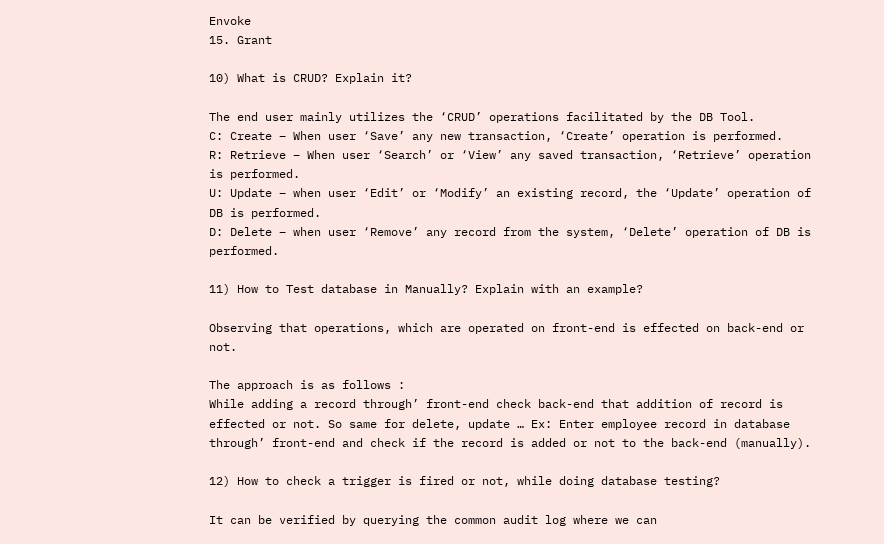Envoke
15. Grant

10) What is CRUD? Explain it?

The end user mainly utilizes the ‘CRUD’ operations facilitated by the DB Tool.
C: Create – When user ‘Save’ any new transaction, ‘Create’ operation is performed.
R: Retrieve – When user ‘Search’ or ‘View’ any saved transaction, ‘Retrieve’ operation is performed.
U: Update – when user ‘Edit’ or ‘Modify’ an existing record, the ‘Update’ operation of DB is performed.
D: Delete – when user ‘Remove’ any record from the system, ‘Delete’ operation of DB is performed.

11) How to Test database in Manually? Explain with an example?

Observing that operations, which are operated on front-end is effected on back-end or not.

The approach is as follows :
While adding a record through’ front-end check back-end that addition of record is effected or not. So same for delete, update … Ex: Enter employee record in database through’ front-end and check if the record is added or not to the back-end (manually).

12) How to check a trigger is fired or not, while doing database testing?

It can be verified by querying the common audit log where we can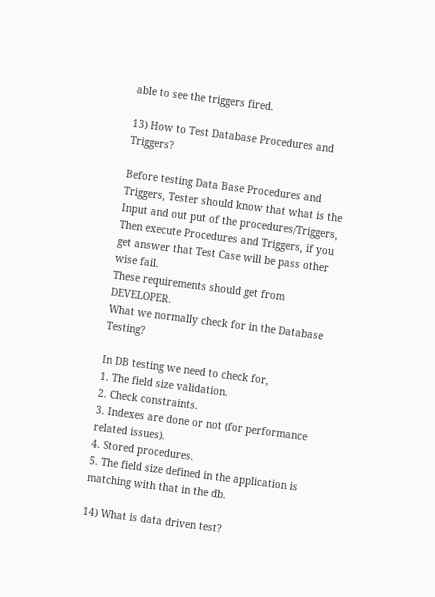able to see the triggers fired.

13) How to Test Database Procedures and Triggers?

Before testing Data Base Procedures and Triggers, Tester should know that what is the Input and out put of the procedures/Triggers, Then execute Procedures and Triggers, if you get answer that Test Case will be pass other wise fail.
These requirements should get from DEVELOPER.
What we normally check for in the Database Testing?

In DB testing we need to check for,
1. The field size validation.
2. Check constraints.
3. Indexes are done or not (for performance related issues).
4. Stored procedures.
5. The field size defined in the application is matching with that in the db.

14) What is data driven test?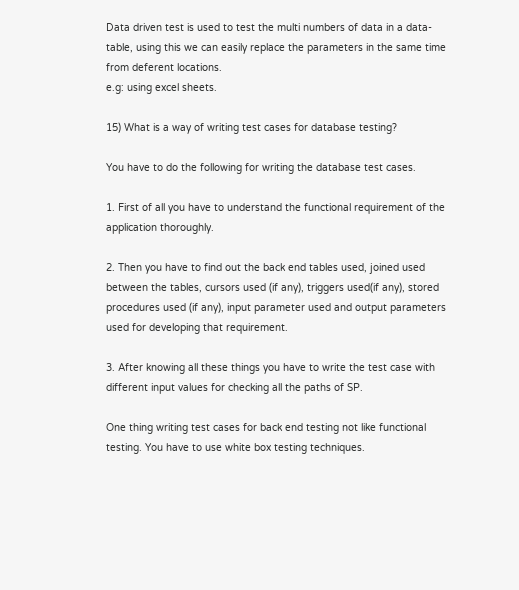Data driven test is used to test the multi numbers of data in a data-table, using this we can easily replace the parameters in the same time from deferent locations.
e.g: using excel sheets.

15) What is a way of writing test cases for database testing?

You have to do the following for writing the database test cases.

1. First of all you have to understand the functional requirement of the application thoroughly.

2. Then you have to find out the back end tables used, joined used between the tables, cursors used (if any), triggers used(if any), stored procedures used (if any), input parameter used and output parameters used for developing that requirement.

3. After knowing all these things you have to write the test case with different input values for checking all the paths of SP.

One thing writing test cases for back end testing not like functional testing. You have to use white box testing techniques.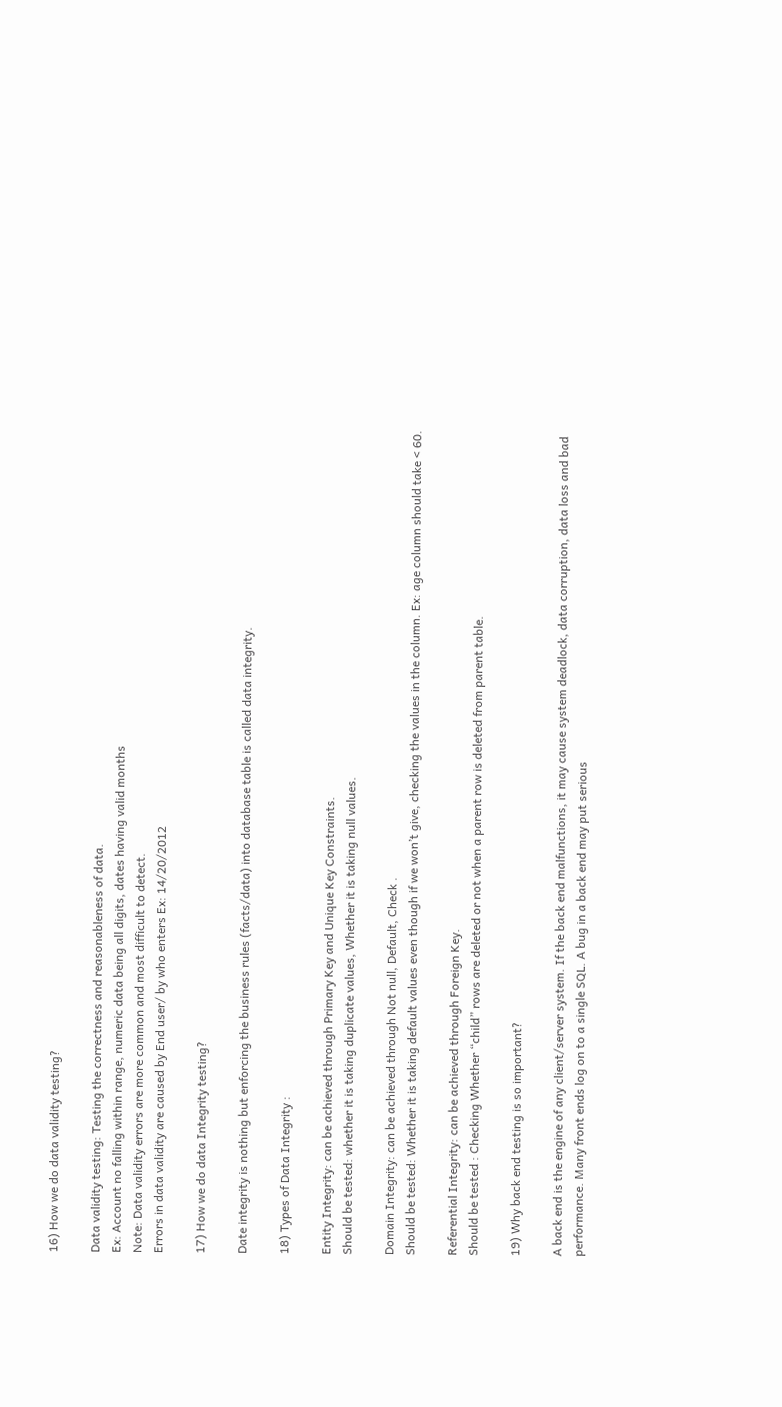16) How we do data validity testing?

Data validity testing: Testing the correctness and reasonableness of data.
Ex: Account no falling within range, numeric data being all digits, dates having valid months
Note: Data validity errors are more common and most difficult to detect.
Errors in data validity are caused by End user/ by who enters Ex: 14/20/2012

17) How we do data Integrity testing?

Date integrity is nothing but enforcing the business rules (facts/data) into database table is called data integrity.

18) Types of Data Integrity :

Entity Integrity: can be achieved through Primary Key and Unique Key Constraints.
Should be tested: whether it is taking duplicate values, Whether it is taking null values.

Domain Integrity: can be achieved through Not null, Default, Check .
Should be tested: Whether it is taking default values even though if we won’t give, checking the values in the column. Ex: age column should take < 60.

Referential Integrity: can be achieved through Foreign Key.
Should be tested : Checking Whether “child” rows are deleted or not when a parent row is deleted from parent table.

19) Why back end testing is so important?

A back end is the engine of any client/server system. If the back end malfunctions, it may cause system deadlock, data corruption, data loss and bad performance. Many front ends log on to a single SQL. A bug in a back end may put serious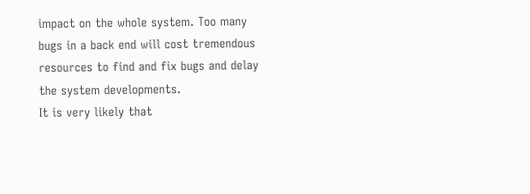impact on the whole system. Too many bugs in a back end will cost tremendous resources to find and fix bugs and delay the system developments.
It is very likely that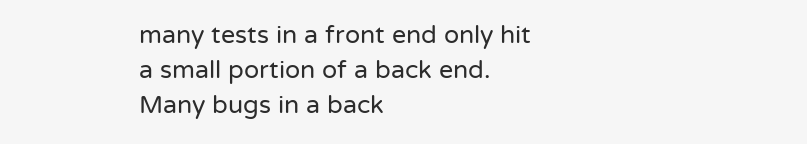many tests in a front end only hit a small portion of a back end. Many bugs in a back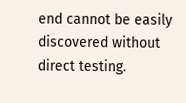end cannot be easily discovered without direct testing.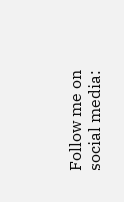Follow me on social media: